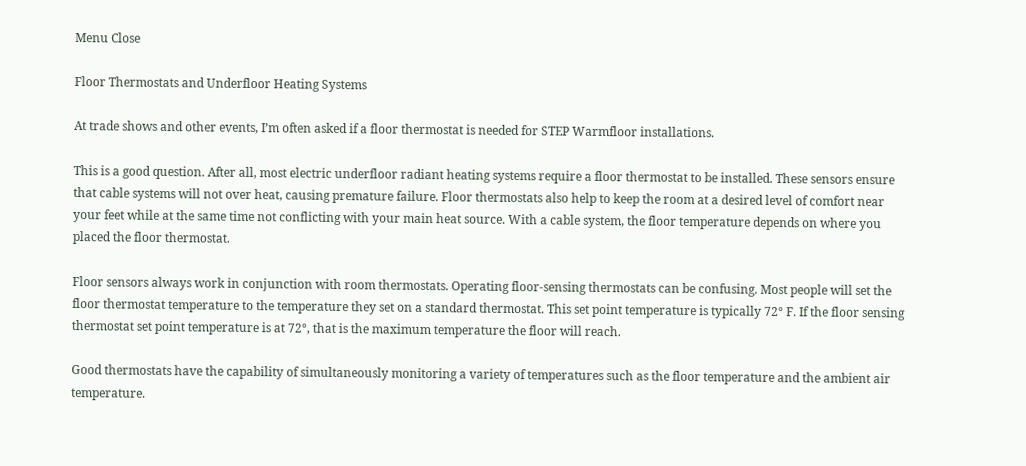Menu Close

Floor Thermostats and Underfloor Heating Systems

At trade shows and other events, I’m often asked if a floor thermostat is needed for STEP Warmfloor installations.

This is a good question. After all, most electric underfloor radiant heating systems require a floor thermostat to be installed. These sensors ensure that cable systems will not over heat, causing premature failure. Floor thermostats also help to keep the room at a desired level of comfort near your feet while at the same time not conflicting with your main heat source. With a cable system, the floor temperature depends on where you placed the floor thermostat.

Floor sensors always work in conjunction with room thermostats. Operating floor-sensing thermostats can be confusing. Most people will set the floor thermostat temperature to the temperature they set on a standard thermostat. This set point temperature is typically 72° F. If the floor sensing thermostat set point temperature is at 72°, that is the maximum temperature the floor will reach.

Good thermostats have the capability of simultaneously monitoring a variety of temperatures such as the floor temperature and the ambient air temperature.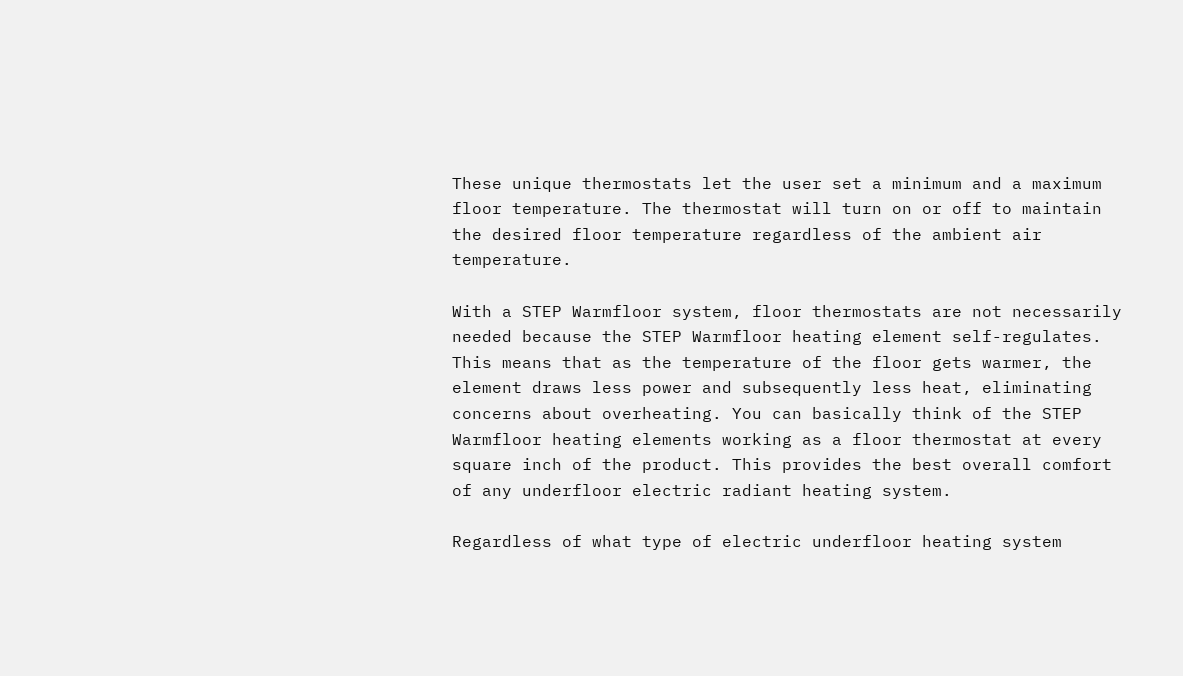These unique thermostats let the user set a minimum and a maximum floor temperature. The thermostat will turn on or off to maintain the desired floor temperature regardless of the ambient air temperature.

With a STEP Warmfloor system, floor thermostats are not necessarily needed because the STEP Warmfloor heating element self-regulates. This means that as the temperature of the floor gets warmer, the element draws less power and subsequently less heat, eliminating concerns about overheating. You can basically think of the STEP Warmfloor heating elements working as a floor thermostat at every square inch of the product. This provides the best overall comfort of any underfloor electric radiant heating system.

Regardless of what type of electric underfloor heating system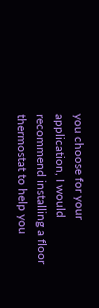you choose for your application, I would recommend installing a floor thermostat to help you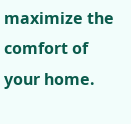maximize the comfort of your home.